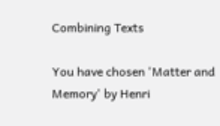Combining Texts

You have chosen 'Matter and Memory' by Henri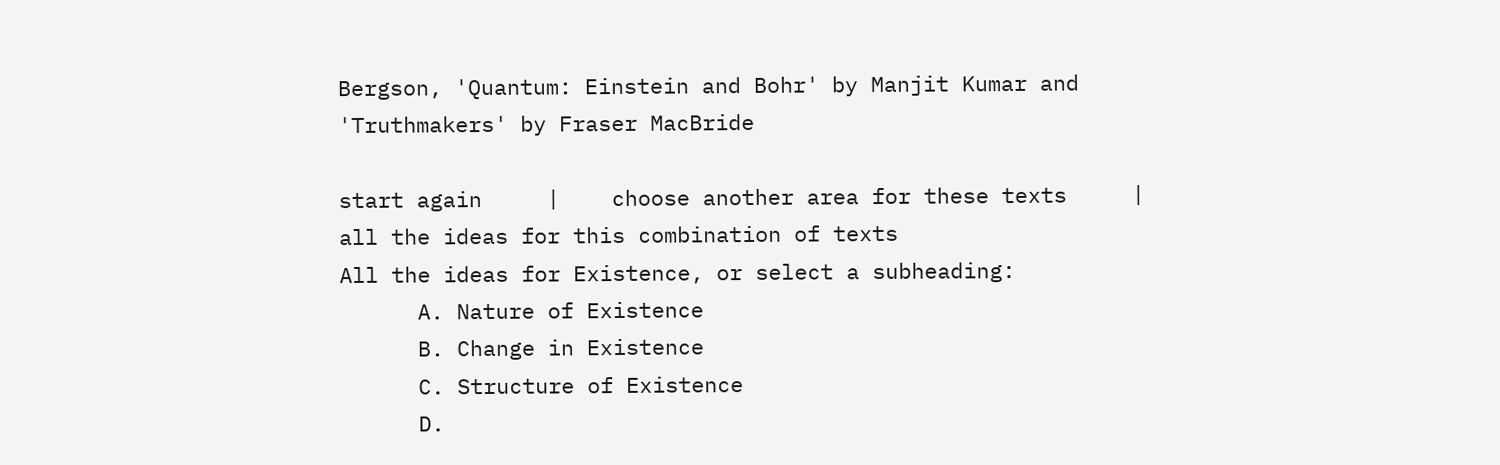Bergson, 'Quantum: Einstein and Bohr' by Manjit Kumar and 'Truthmakers' by Fraser MacBride

start again     |    choose another area for these texts     |    all the ideas for this combination of texts
All the ideas for Existence, or select a subheading:
      A. Nature of Existence
      B. Change in Existence
      C. Structure of Existence
      D.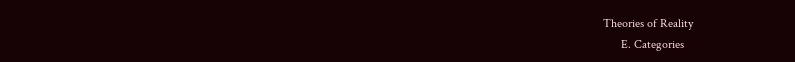Theories of Reality
      E. Categories